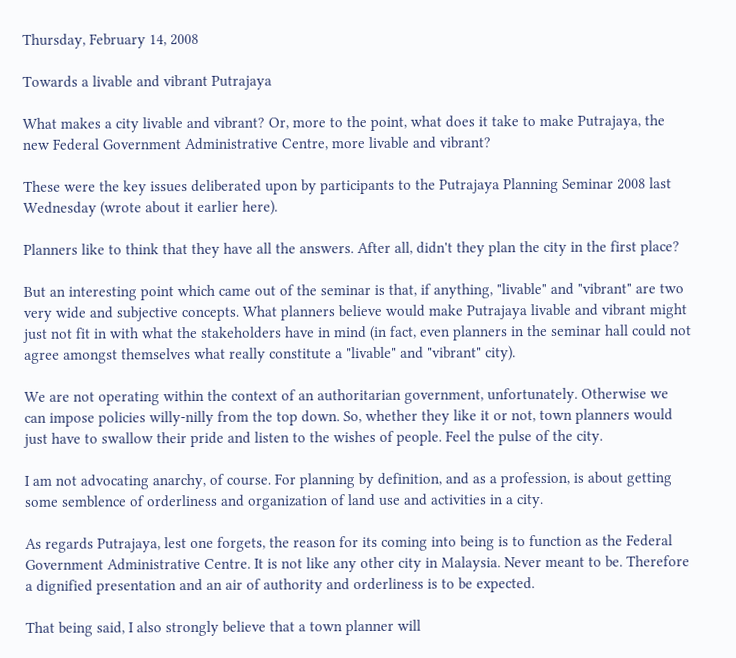Thursday, February 14, 2008

Towards a livable and vibrant Putrajaya

What makes a city livable and vibrant? Or, more to the point, what does it take to make Putrajaya, the new Federal Government Administrative Centre, more livable and vibrant?

These were the key issues deliberated upon by participants to the Putrajaya Planning Seminar 2008 last Wednesday (wrote about it earlier here).

Planners like to think that they have all the answers. After all, didn't they plan the city in the first place?

But an interesting point which came out of the seminar is that, if anything, "livable" and "vibrant" are two very wide and subjective concepts. What planners believe would make Putrajaya livable and vibrant might just not fit in with what the stakeholders have in mind (in fact, even planners in the seminar hall could not agree amongst themselves what really constitute a "livable" and "vibrant" city).

We are not operating within the context of an authoritarian government, unfortunately. Otherwise we can impose policies willy-nilly from the top down. So, whether they like it or not, town planners would just have to swallow their pride and listen to the wishes of people. Feel the pulse of the city.

I am not advocating anarchy, of course. For planning by definition, and as a profession, is about getting some semblence of orderliness and organization of land use and activities in a city.

As regards Putrajaya, lest one forgets, the reason for its coming into being is to function as the Federal Government Administrative Centre. It is not like any other city in Malaysia. Never meant to be. Therefore a dignified presentation and an air of authority and orderliness is to be expected.

That being said, I also strongly believe that a town planner will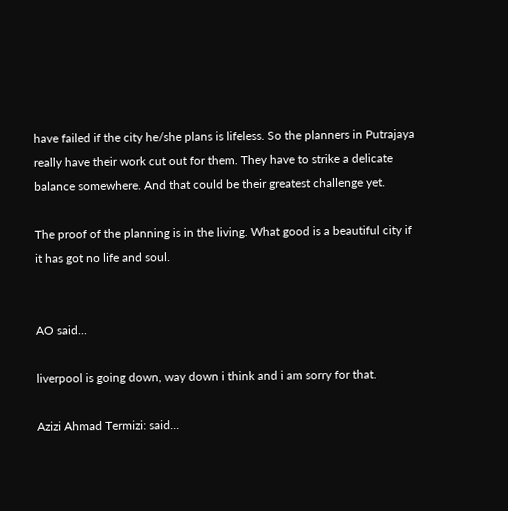have failed if the city he/she plans is lifeless. So the planners in Putrajaya really have their work cut out for them. They have to strike a delicate balance somewhere. And that could be their greatest challenge yet.

The proof of the planning is in the living. What good is a beautiful city if it has got no life and soul.


AO said...

liverpool is going down, way down i think and i am sorry for that.

Azizi Ahmad Termizi: said...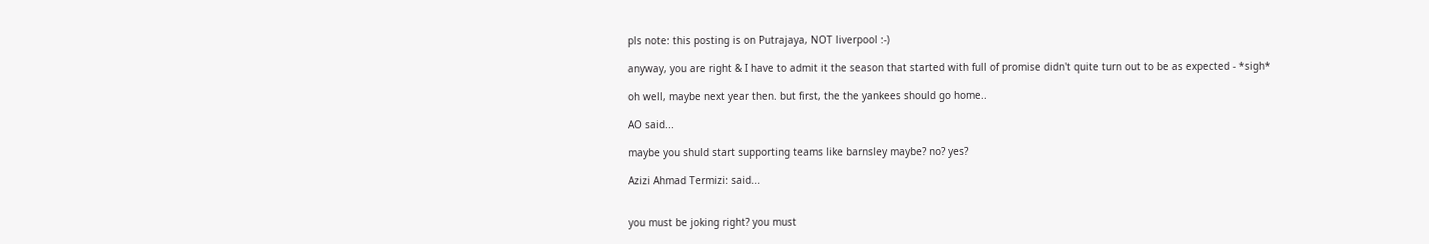pls note: this posting is on Putrajaya, NOT liverpool :-)

anyway, you are right & I have to admit it the season that started with full of promise didn't quite turn out to be as expected - *sigh*

oh well, maybe next year then. but first, the the yankees should go home..

AO said...

maybe you shuld start supporting teams like barnsley maybe? no? yes?

Azizi Ahmad Termizi: said...


you must be joking right? you must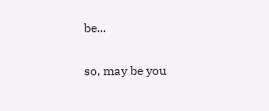be...

so, may be you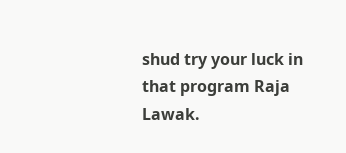shud try your luck in that program Raja Lawak.